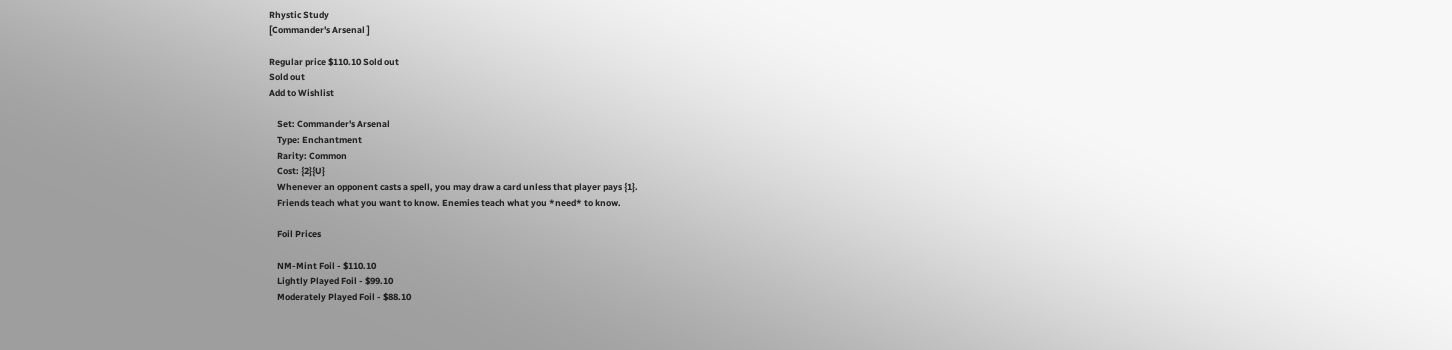Rhystic Study
[Commander's Arsenal ]

Regular price $110.10 Sold out
Sold out
Add to Wishlist

    Set: Commander's Arsenal
    Type: Enchantment
    Rarity: Common
    Cost: {2}{U}
    Whenever an opponent casts a spell, you may draw a card unless that player pays {1}.
    Friends teach what you want to know. Enemies teach what you *need* to know.

    Foil Prices

    NM-Mint Foil - $110.10
    Lightly Played Foil - $99.10
    Moderately Played Foil - $88.10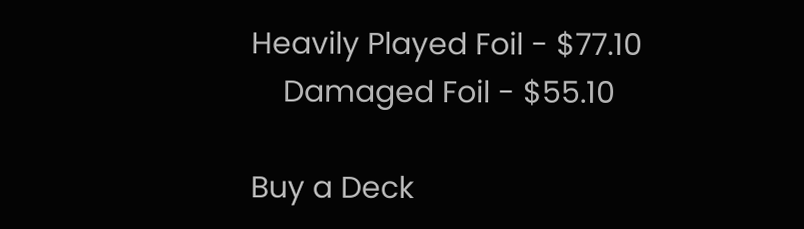Heavily Played Foil - $77.10
    Damaged Foil - $55.10

Buy a Deck